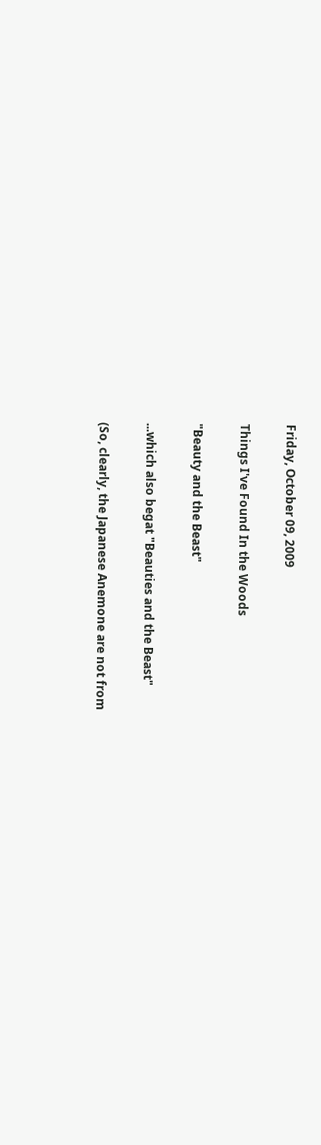Friday, October 09, 2009

Things I've Found In the Woods

"Beauty and the Beast"

...which also begat "Beauties and the Beast"

(So, clearly, the Japanese Anemone are not from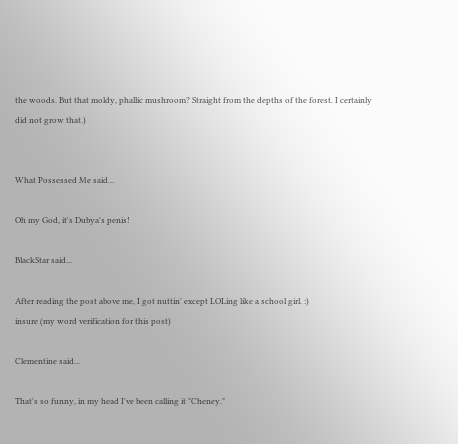the woods. But that moldy, phallic mushroom? Straight from the depths of the forest. I certainly did not grow that.)


What Possessed Me said...

Oh my God, it's Dubya's penis!

BlackStar said...

After reading the post above me, I got nuttin' except LOLing like a school girl. :)
insure (my word verification for this post)

Clementine said...

That's so funny, in my head I've been calling it "Cheney."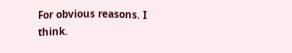For obvious reasons. I think.